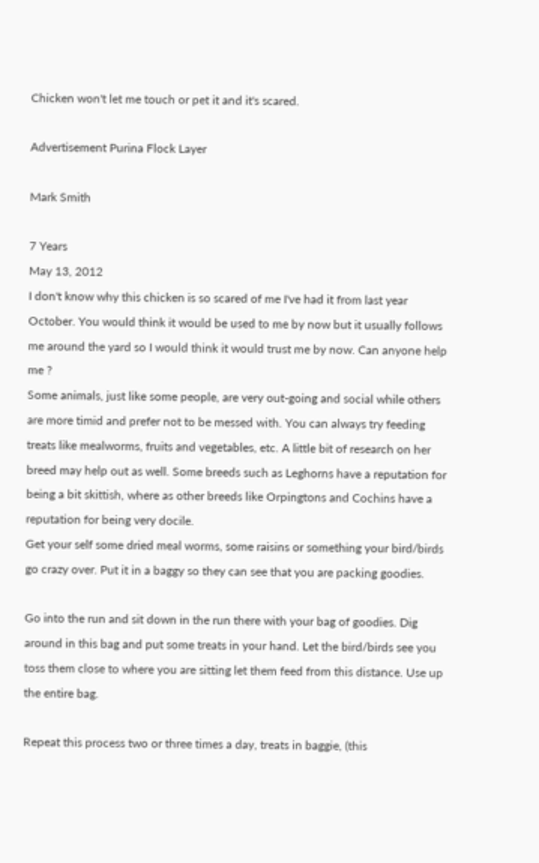Chicken won't let me touch or pet it and it's scared.

Advertisement Purina Flock Layer

Mark Smith

7 Years
May 13, 2012
I don't know why this chicken is so scared of me I've had it from last year October. You would think it would be used to me by now but it usually follows me around the yard so I would think it would trust me by now. Can anyone help me ?
Some animals, just like some people, are very out-going and social while others are more timid and prefer not to be messed with. You can always try feeding treats like mealworms, fruits and vegetables, etc. A little bit of research on her breed may help out as well. Some breeds such as Leghorns have a reputation for being a bit skittish, where as other breeds like Orpingtons and Cochins have a reputation for being very docile.
Get your self some dried meal worms, some raisins or something your bird/birds go crazy over. Put it in a baggy so they can see that you are packing goodies.

Go into the run and sit down in the run there with your bag of goodies. Dig around in this bag and put some treats in your hand. Let the bird/birds see you toss them close to where you are sitting let them feed from this distance. Use up the entire bag.

Repeat this process two or three times a day, treats in baggie, (this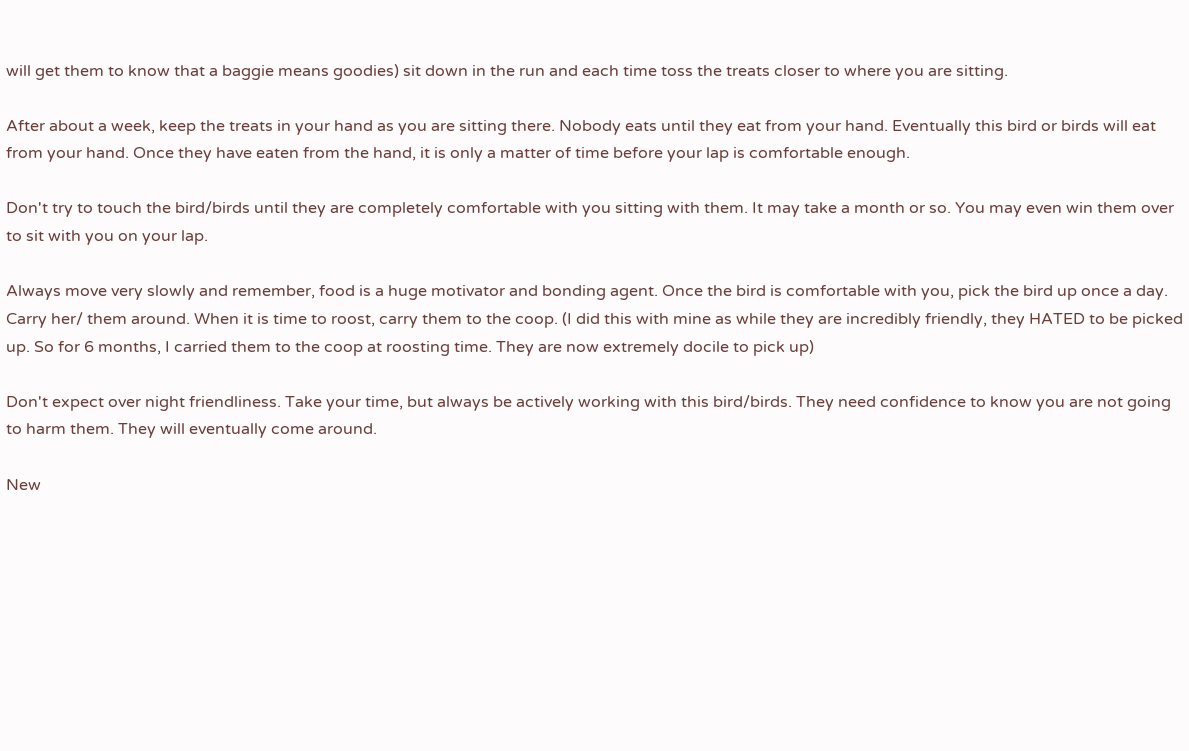will get them to know that a baggie means goodies) sit down in the run and each time toss the treats closer to where you are sitting.

After about a week, keep the treats in your hand as you are sitting there. Nobody eats until they eat from your hand. Eventually this bird or birds will eat from your hand. Once they have eaten from the hand, it is only a matter of time before your lap is comfortable enough.

Don't try to touch the bird/birds until they are completely comfortable with you sitting with them. It may take a month or so. You may even win them over to sit with you on your lap.

Always move very slowly and remember, food is a huge motivator and bonding agent. Once the bird is comfortable with you, pick the bird up once a day. Carry her/ them around. When it is time to roost, carry them to the coop. (I did this with mine as while they are incredibly friendly, they HATED to be picked up. So for 6 months, I carried them to the coop at roosting time. They are now extremely docile to pick up)

Don't expect over night friendliness. Take your time, but always be actively working with this bird/birds. They need confidence to know you are not going to harm them. They will eventually come around.

New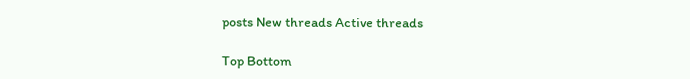posts New threads Active threads

Top Bottom